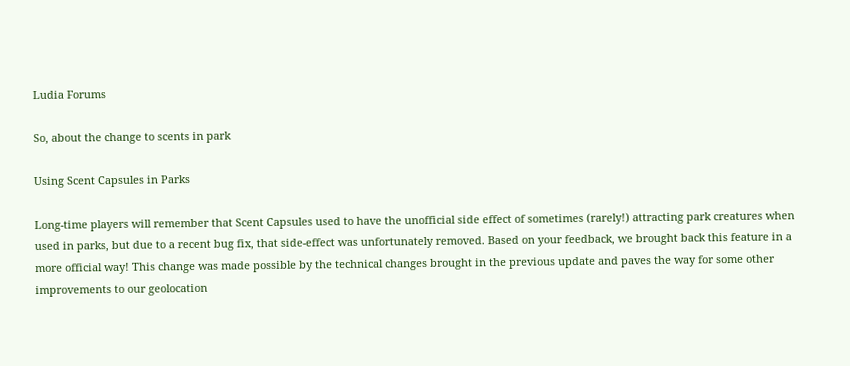Ludia Forums

So, about the change to scents in park

Using Scent Capsules in Parks

Long-time players will remember that Scent Capsules used to have the unofficial side effect of sometimes (rarely!) attracting park creatures when used in parks, but due to a recent bug fix, that side-effect was unfortunately removed. Based on your feedback, we brought back this feature in a more official way! This change was made possible by the technical changes brought in the previous update and paves the way for some other improvements to our geolocation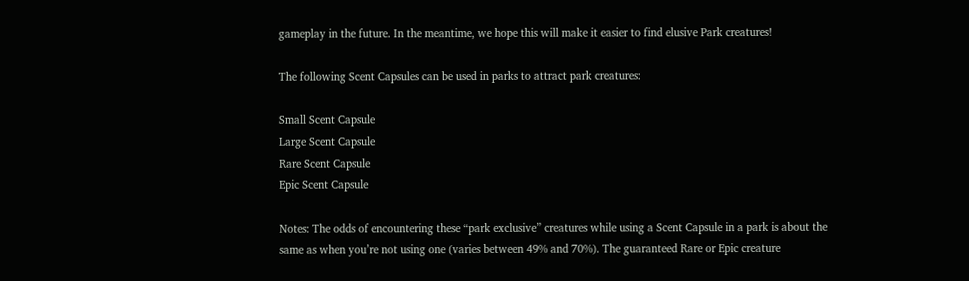gameplay in the future. In the meantime, we hope this will make it easier to find elusive Park creatures!

The following Scent Capsules can be used in parks to attract park creatures:

Small Scent Capsule
Large Scent Capsule
Rare Scent Capsule
Epic Scent Capsule

Notes: The odds of encountering these “park exclusive” creatures while using a Scent Capsule in a park is about the same as when you’re not using one (varies between 49% and 70%). The guaranteed Rare or Epic creature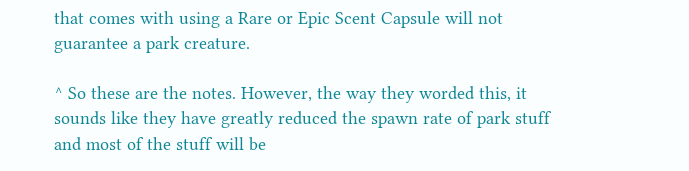that comes with using a Rare or Epic Scent Capsule will not guarantee a park creature.

^ So these are the notes. However, the way they worded this, it sounds like they have greatly reduced the spawn rate of park stuff and most of the stuff will be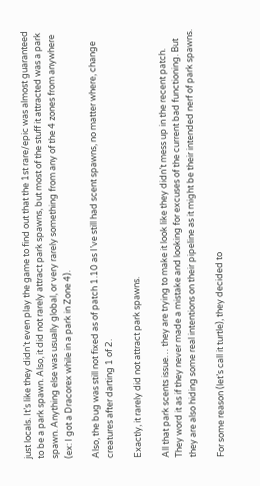just locals. It’s like they didn’t even play the game to find out that the 1st rare/epic was almost guaranteed to be a park spawn. Also, it did not rarely attract park spawns, but most of the stuff it attracted was a park spawn. Anything else was usually global, or very rarely something from any of the 4 zones from anywhere (ex: I got a Dracorex while in a park in Zone 4).

Also, the bug was still not fixed as of patch 1.10 as I’ve still had scent spawns, no matter where, change creatures after darting 1 of 2.

Exactly, it rarely did not attract park spawns.

All that park scents issue… they are trying to make it look like they didn’t mess up in the recent patch. They word it as if they never made a mistake and looking for excuses of the current bad functioning. But they are also hiding some real intentions on their pipeline as it might be their intended nerf of park spawns.

For some reason (let’s call it turtle), they decided to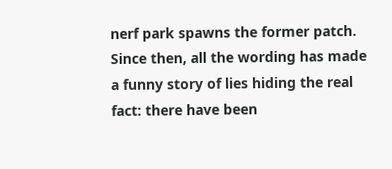nerf park spawns the former patch. Since then, all the wording has made a funny story of lies hiding the real fact: there have been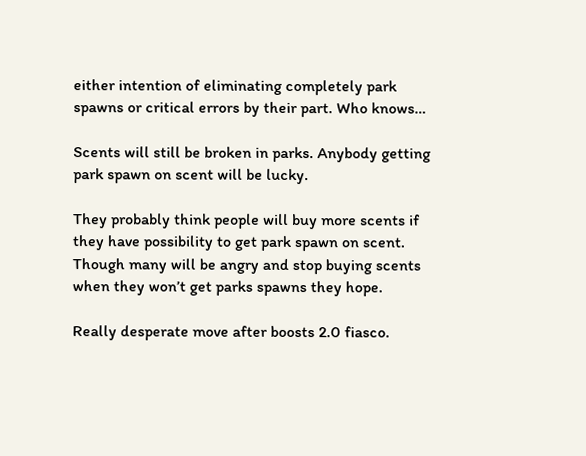either intention of eliminating completely park spawns or critical errors by their part. Who knows…

Scents will still be broken in parks. Anybody getting park spawn on scent will be lucky.

They probably think people will buy more scents if they have possibility to get park spawn on scent. Though many will be angry and stop buying scents when they won’t get parks spawns they hope.

Really desperate move after boosts 2.0 fiasco.